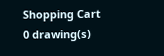Shopping Cart
0 drawing(s)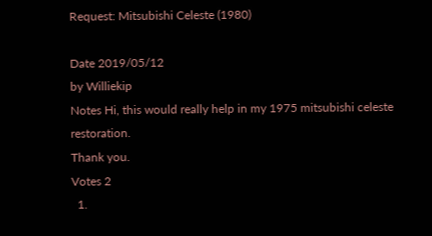Request: Mitsubishi Celeste (1980)

Date 2019/05/12
by Williekip
Notes Hi, this would really help in my 1975 mitsubishi celeste restoration.
Thank you.
Votes 2
  1.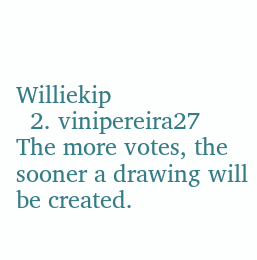Williekip
  2. vinipereira27
The more votes, the sooner a drawing will be created.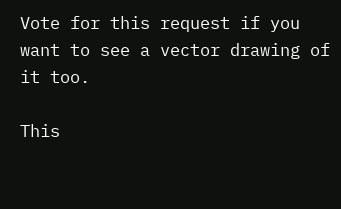Vote for this request if you want to see a vector drawing of it too.

This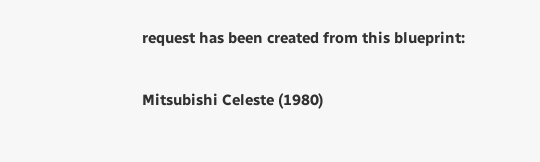request has been created from this blueprint:

Mitsubishi Celeste (1980)